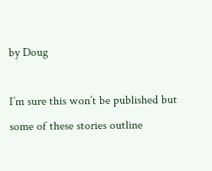by Doug

I’m sure this won’t be published but some of these stories outline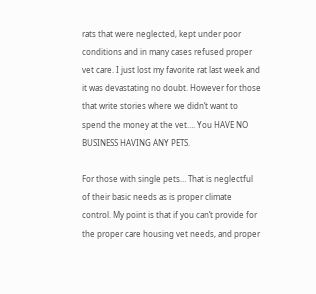rats that were neglected, kept under poor conditions and in many cases refused proper vet care. I just lost my favorite rat last week and it was devastating no doubt. However for those that write stories where we didn’t want to spend the money at the vet…. You HAVE NO BUSINESS HAVING ANY PETS.

For those with single pets… That is neglectful of their basic needs as is proper climate control. My point is that if you can’t provide for the proper care housing vet needs, and proper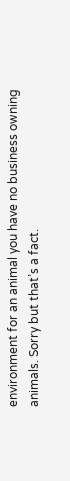environment for an animal you have no business owning animals. Sorry but that’s a fact.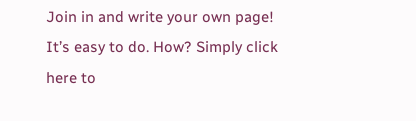Join in and write your own page! It’s easy to do. How? Simply click here to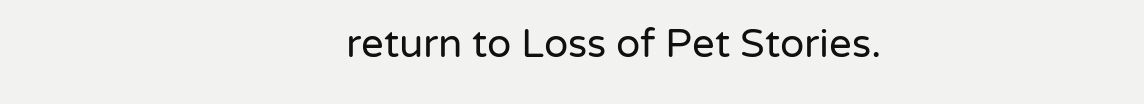return to Loss of Pet Stories.